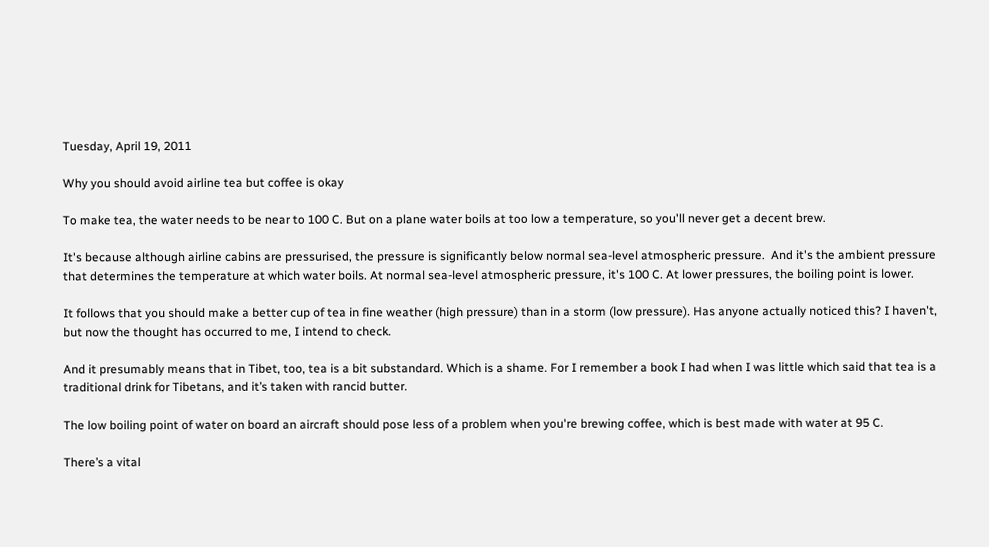Tuesday, April 19, 2011

Why you should avoid airline tea but coffee is okay

To make tea, the water needs to be near to 100 C. But on a plane water boils at too low a temperature, so you'll never get a decent brew.

It's because although airline cabins are pressurised, the pressure is significantly below normal sea-level atmospheric pressure.  And it's the ambient pressure that determines the temperature at which water boils. At normal sea-level atmospheric pressure, it's 100 C. At lower pressures, the boiling point is lower.

It follows that you should make a better cup of tea in fine weather (high pressure) than in a storm (low pressure). Has anyone actually noticed this? I haven't, but now the thought has occurred to me, I intend to check.

And it presumably means that in Tibet, too, tea is a bit substandard. Which is a shame. For I remember a book I had when I was little which said that tea is a traditional drink for Tibetans, and it’s taken with rancid butter.

The low boiling point of water on board an aircraft should pose less of a problem when you're brewing coffee, which is best made with water at 95 C.

There’s a vital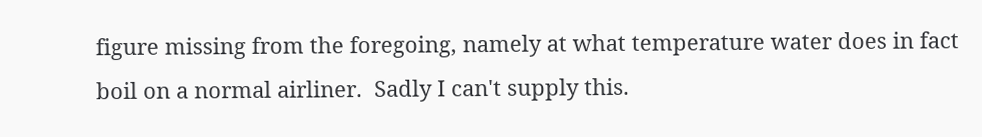figure missing from the foregoing, namely at what temperature water does in fact boil on a normal airliner.  Sadly I can't supply this.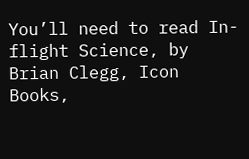You’ll need to read In-flight Science, by Brian Clegg, Icon Books,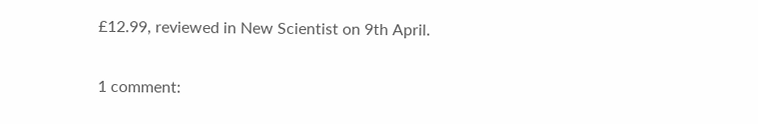£12.99, reviewed in New Scientist on 9th April.

1 comment: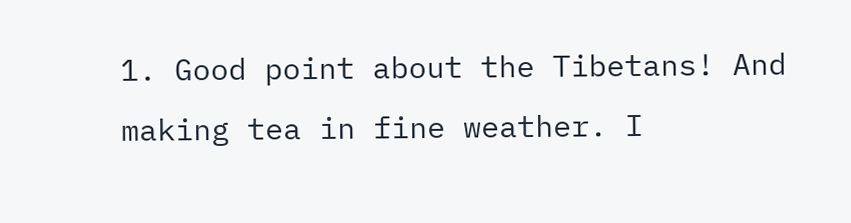1. Good point about the Tibetans! And making tea in fine weather. I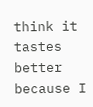think it tastes better because I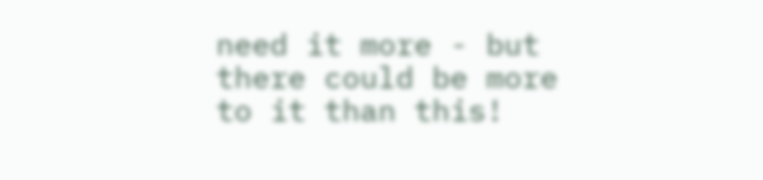need it more - but there could be more to it than this!